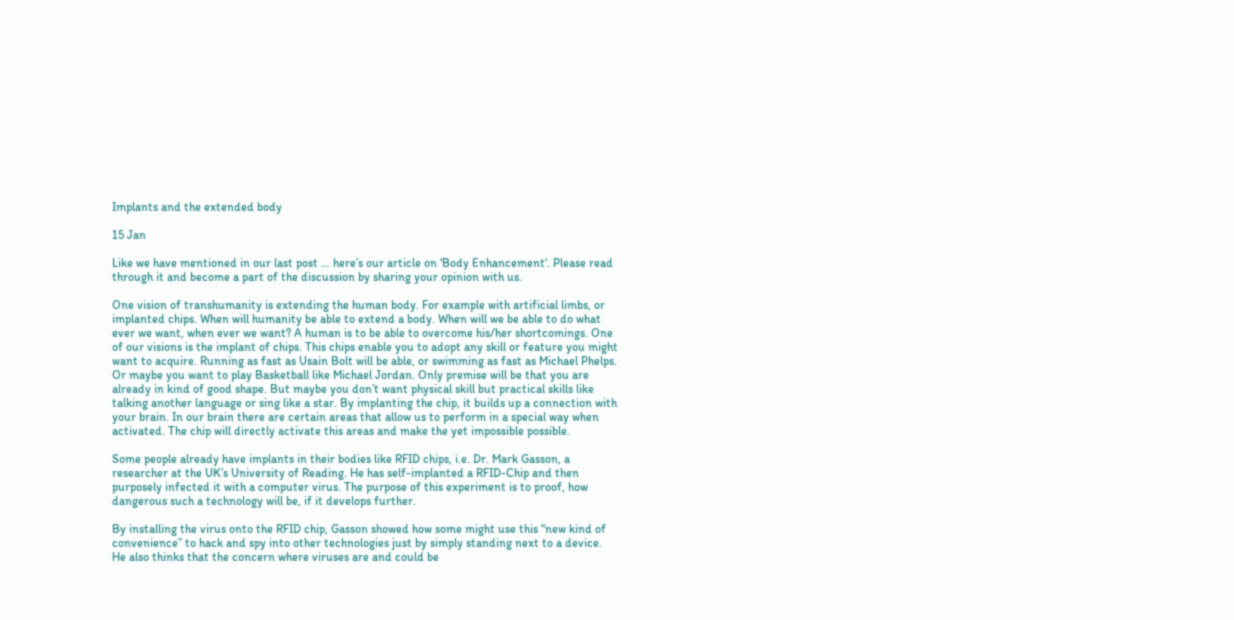Implants and the extended body

15 Jan

Like we have mentioned in our last post … here’s our article on ‘Body Enhancement‘. Please read through it and become a part of the discussion by sharing your opinion with us.

One vision of transhumanity is extending the human body. For example with artificial limbs, or implanted chips. When will humanity be able to extend a body. When will we be able to do what ever we want, when ever we want? A human is to be able to overcome his/her shortcomings. One of our visions is the implant of chips. This chips enable you to adopt any skill or feature you might want to acquire. Running as fast as Usain Bolt will be able, or swimming as fast as Michael Phelps. Or maybe you want to play Basketball like Michael Jordan. Only premise will be that you are already in kind of good shape. But maybe you don’t want physical skill but practical skills like talking another language or sing like a star. By implanting the chip, it builds up a connection with your brain. In our brain there are certain areas that allow us to perform in a special way when activated. The chip will directly activate this areas and make the yet impossible possible.

Some people already have implants in their bodies like RFID chips, i.e. Dr. Mark Gasson, a researcher at the UK’s University of Reading. He has self-implanted a RFID-Chip and then purposely infected it with a computer virus. The purpose of this experiment is to proof, how dangerous such a technology will be, if it develops further.

By installing the virus onto the RFID chip, Gasson showed how some might use this “new kind of convenience” to hack and spy into other technologies just by simply standing next to a device. He also thinks that the concern where viruses are and could be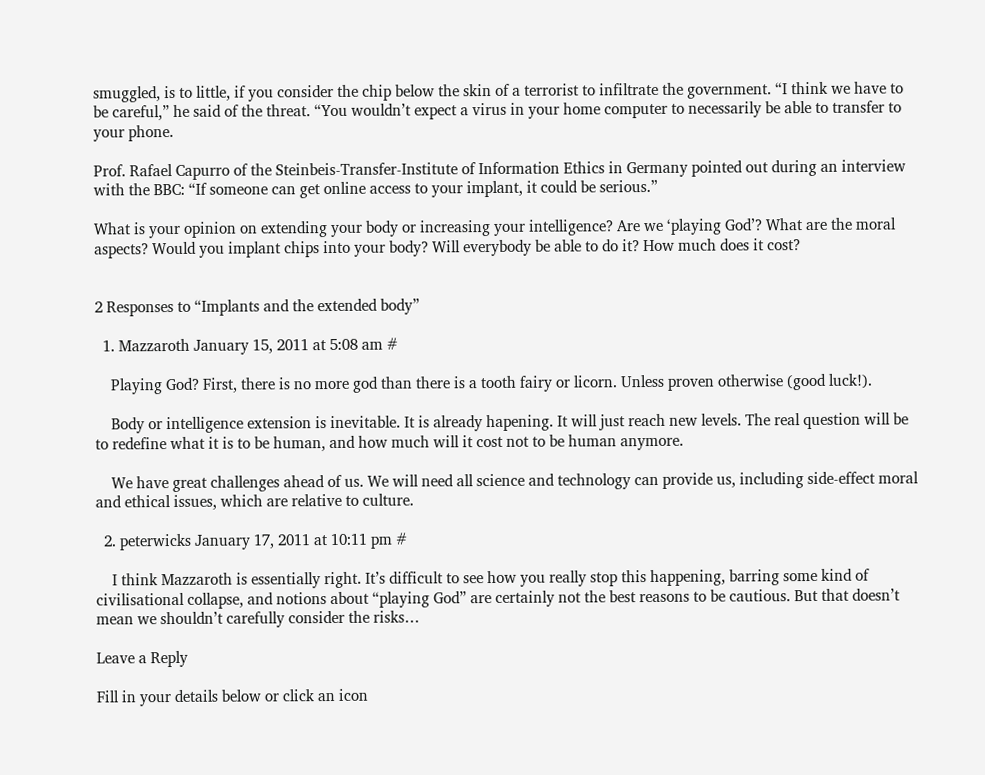smuggled, is to little, if you consider the chip below the skin of a terrorist to infiltrate the government. “I think we have to be careful,” he said of the threat. “You wouldn’t expect a virus in your home computer to necessarily be able to transfer to your phone.

Prof. Rafael Capurro of the Steinbeis-Transfer-Institute of Information Ethics in Germany pointed out during an interview with the BBC: “If someone can get online access to your implant, it could be serious.”

What is your opinion on extending your body or increasing your intelligence? Are we ‘playing God’? What are the moral aspects? Would you implant chips into your body? Will everybody be able to do it? How much does it cost?


2 Responses to “Implants and the extended body”

  1. Mazzaroth January 15, 2011 at 5:08 am #

    Playing God? First, there is no more god than there is a tooth fairy or licorn. Unless proven otherwise (good luck!).

    Body or intelligence extension is inevitable. It is already hapening. It will just reach new levels. The real question will be to redefine what it is to be human, and how much will it cost not to be human anymore.

    We have great challenges ahead of us. We will need all science and technology can provide us, including side-effect moral and ethical issues, which are relative to culture.

  2. peterwicks January 17, 2011 at 10:11 pm #

    I think Mazzaroth is essentially right. It’s difficult to see how you really stop this happening, barring some kind of civilisational collapse, and notions about “playing God” are certainly not the best reasons to be cautious. But that doesn’t mean we shouldn’t carefully consider the risks…

Leave a Reply

Fill in your details below or click an icon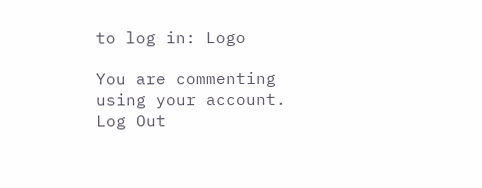to log in: Logo

You are commenting using your account. Log Out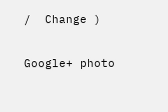/  Change )

Google+ photo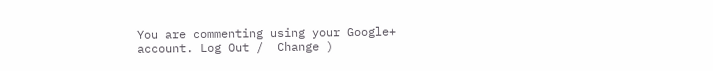You are commenting using your Google+ account. Log Out /  Change )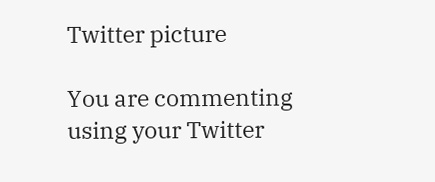Twitter picture

You are commenting using your Twitter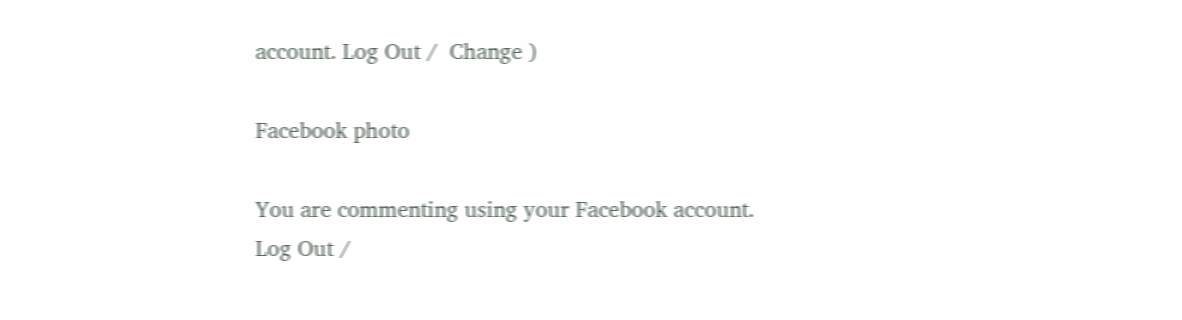account. Log Out /  Change )

Facebook photo

You are commenting using your Facebook account. Log Out /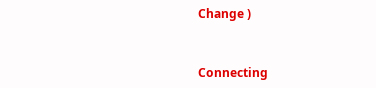Change )


Connecting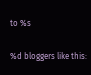to %s

%d bloggers like this: